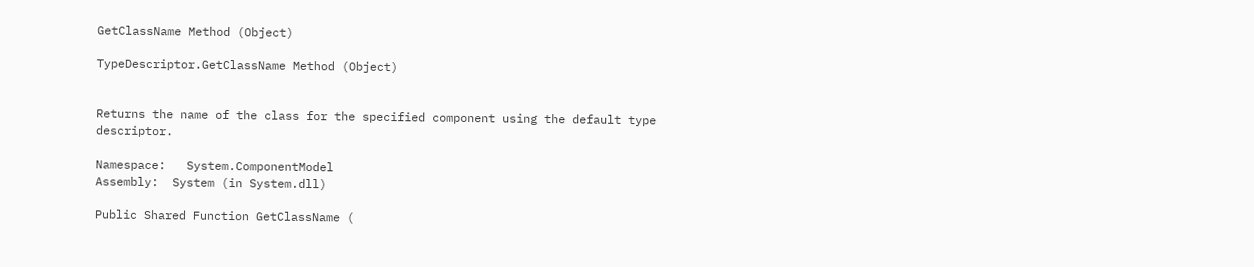GetClassName Method (Object)

TypeDescriptor.GetClassName Method (Object)


Returns the name of the class for the specified component using the default type descriptor.

Namespace:   System.ComponentModel
Assembly:  System (in System.dll)

Public Shared Function GetClassName (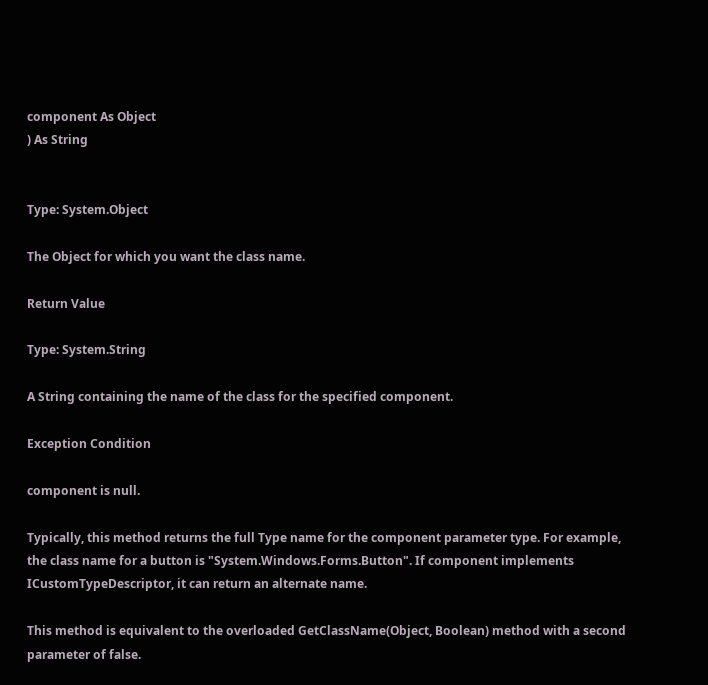component As Object
) As String


Type: System.Object

The Object for which you want the class name.

Return Value

Type: System.String

A String containing the name of the class for the specified component.

Exception Condition

component is null.

Typically, this method returns the full Type name for the component parameter type. For example, the class name for a button is "System.Windows.Forms.Button". If component implements ICustomTypeDescriptor, it can return an alternate name.

This method is equivalent to the overloaded GetClassName(Object, Boolean) method with a second parameter of false.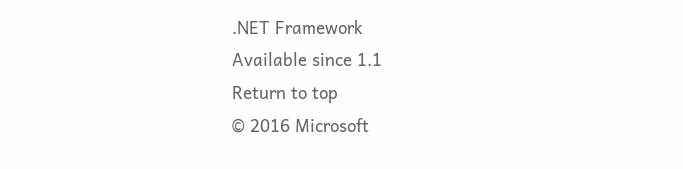.NET Framework
Available since 1.1
Return to top
© 2016 Microsoft